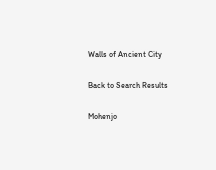Walls of Ancient City

Back to Search Results

Mohenjo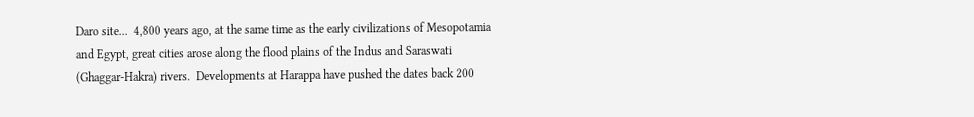Daro site...  4,800 years ago, at the same time as the early civilizations of Mesopotamia and Egypt, great cities arose along the flood plains of the Indus and Saraswati (Ghaggar-Hakra) rivers.  Developments at Harappa have pushed the dates back 200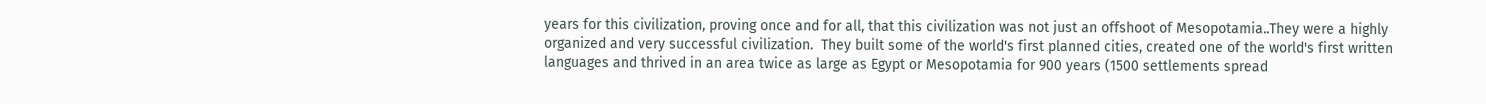years for this civilization, proving once and for all, that this civilization was not just an offshoot of Mesopotamia..They were a highly organized and very successful civilization.  They built some of the world's first planned cities, created one of the world's first written languages and thrived in an area twice as large as Egypt or Mesopotamia for 900 years (1500 settlements spread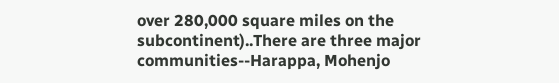over 280,000 square miles on the subcontinent)..There are three major communities--Harappa, Mohenjo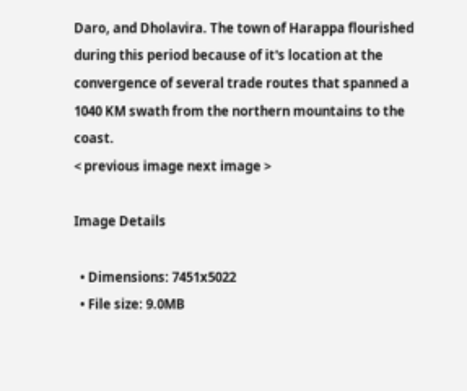Daro, and Dholavira. The town of Harappa flourished during this period because of it's location at the convergence of several trade routes that spanned a 1040 KM swath from the northern mountains to the coast.
< previous image next image >

Image Details

  • Dimensions: 7451x5022
  • File size: 9.0MB